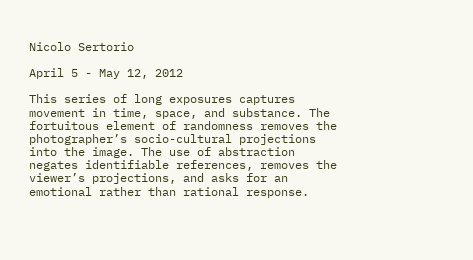Nicolo Sertorio

April 5 - May 12, 2012

This series of long exposures captures movement in time, space, and substance. The fortuitous element of randomness removes the photographer’s socio-cultural projections into the image. The use of abstraction negates identifiable references, removes the viewer’s projections, and asks for an emotional rather than rational response.